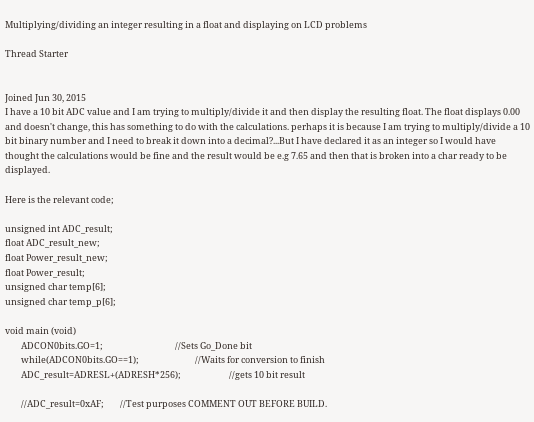Multiplying/dividing an integer resulting in a float and displaying on LCD problems

Thread Starter


Joined Jun 30, 2015
I have a 10 bit ADC value and I am trying to multiply/divide it and then display the resulting float. The float displays 0.00 and doesn't change, this has something to do with the calculations. perhaps it is because I am trying to multiply/divide a 10 bit binary number and I need to break it down into a decimal?...But I have declared it as an integer so I would have thought the calculations would be fine and the result would be e.g 7.65 and then that is broken into a char ready to be displayed.

Here is the relevant code;

unsigned int ADC_result;
float ADC_result_new;
float Power_result_new;
float Power_result;
unsigned char temp[6];
unsigned char temp_p[6];

void main (void)
        ADCON0bits.GO=1;                                    //Sets Go_Done bit
        while(ADCON0bits.GO==1);                            //Waits for conversion to finish
        ADC_result=ADRESL+(ADRESH*256);                        //gets 10 bit result

        //ADC_result=0xAF;        //Test purposes COMMENT OUT BEFORE BUILD.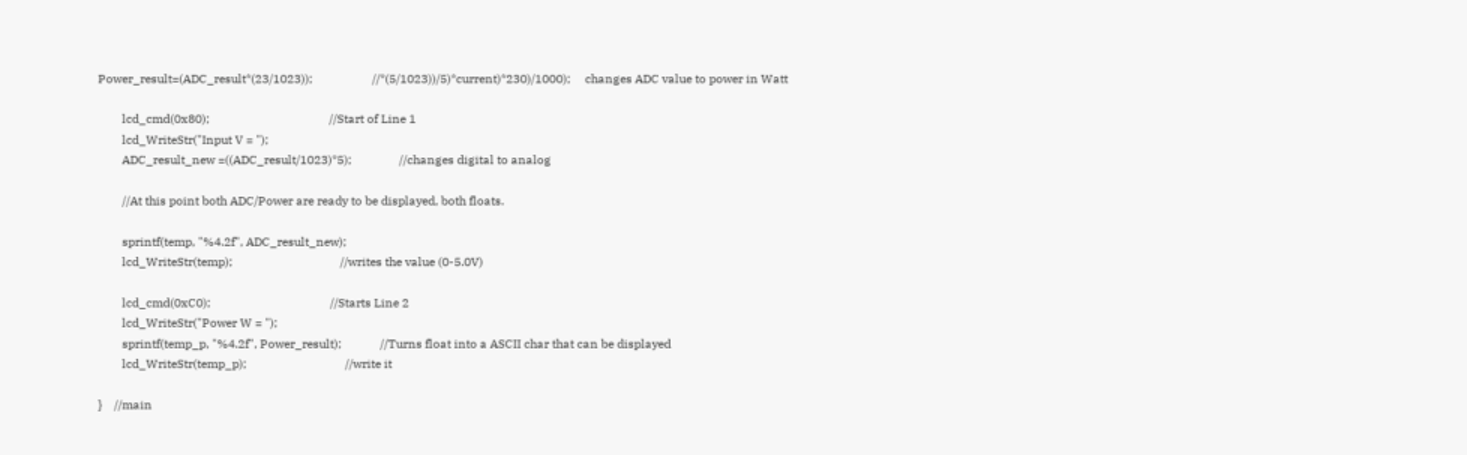Power_result=(ADC_result*(23/1023));                    //*(5/1023))/5)*current)*230)/1000);     changes ADC value to power in Watt

        lcd_cmd(0x80);                                        //Start of Line 1
        lcd_WriteStr("Input V = ");
        ADC_result_new =((ADC_result/1023)*5);                //changes digital to analog

        //At this point both ADC/Power are ready to be displayed, both floats.

        sprintf(temp, "%4.2f", ADC_result_new);
        lcd_WriteStr(temp);                                    //writes the value (0-5.0V)

        lcd_cmd(0xC0);                                        //Starts Line 2
        lcd_WriteStr("Power W = ");
        sprintf(temp_p, "%4.2f", Power_result);             //Turns float into a ASCII char that can be displayed
        lcd_WriteStr(temp_p);                                 //write it

}    //main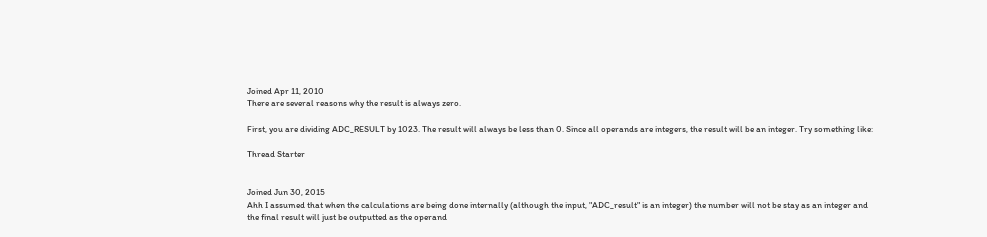Joined Apr 11, 2010
There are several reasons why the result is always zero.

First, you are dividing ADC_RESULT by 1023. The result will always be less than 0. Since all operands are integers, the result will be an integer. Try something like:

Thread Starter


Joined Jun 30, 2015
Ahh I assumed that when the calculations are being done internally (although the input, "ADC_result" is an integer) the number will not be stay as an integer and the final result will just be outputted as the operand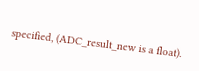specified, (ADC_result_new is a float).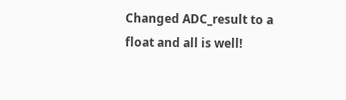Changed ADC_result to a float and all is well!